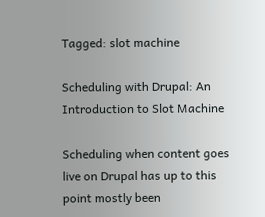Tagged: slot machine

Scheduling with Drupal: An Introduction to Slot Machine

Scheduling when content goes live on Drupal has up to this point mostly been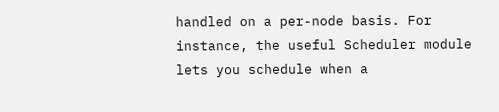handled on a per-node basis. For instance, the useful Scheduler module lets you schedule when a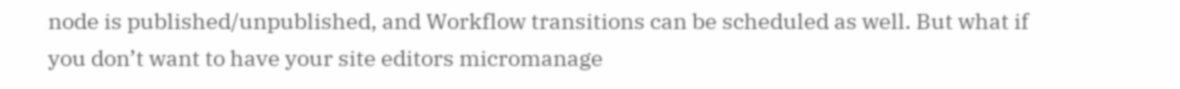node is published/unpublished, and Workflow transitions can be scheduled as well. But what if you don’t want to have your site editors micromanage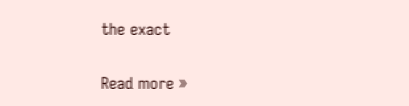the exact

Read more »